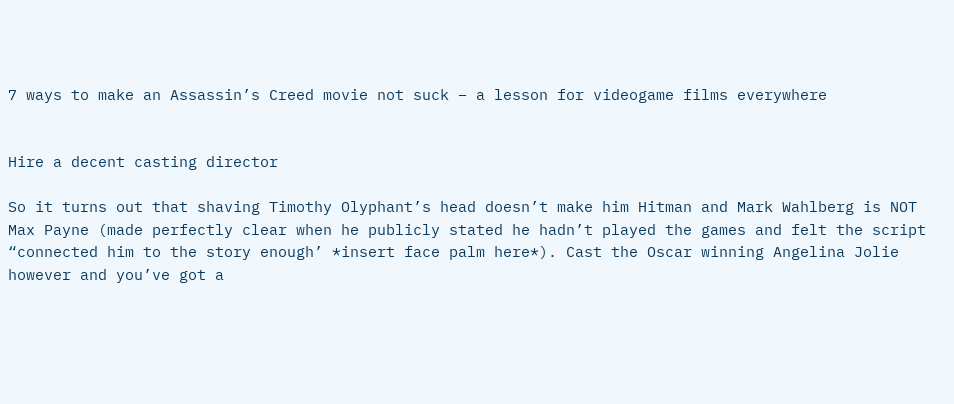7 ways to make an Assassin’s Creed movie not suck – a lesson for videogame films everywhere


Hire a decent casting director

So it turns out that shaving Timothy Olyphant’s head doesn’t make him Hitman and Mark Wahlberg is NOT Max Payne (made perfectly clear when he publicly stated he hadn’t played the games and felt the script “connected him to the story enough’ *insert face palm here*). Cast the Oscar winning Angelina Jolie however and you’ve got a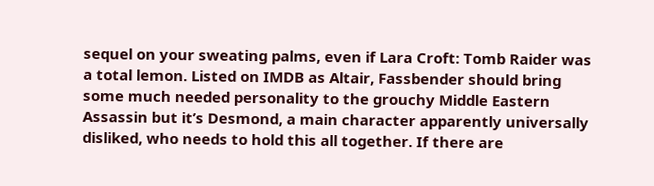sequel on your sweating palms, even if Lara Croft: Tomb Raider was a total lemon. Listed on IMDB as Altair, Fassbender should bring some much needed personality to the grouchy Middle Eastern Assassin but it’s Desmond, a main character apparently universally disliked, who needs to hold this all together. If there are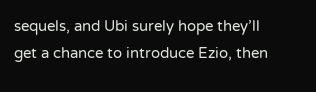sequels, and Ubi surely hope they’ll get a chance to introduce Ezio, then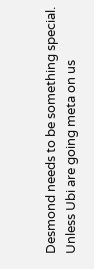Desmond needs to be something special. Unless Ubi are going meta on us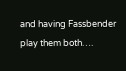and having Fassbender play them both….